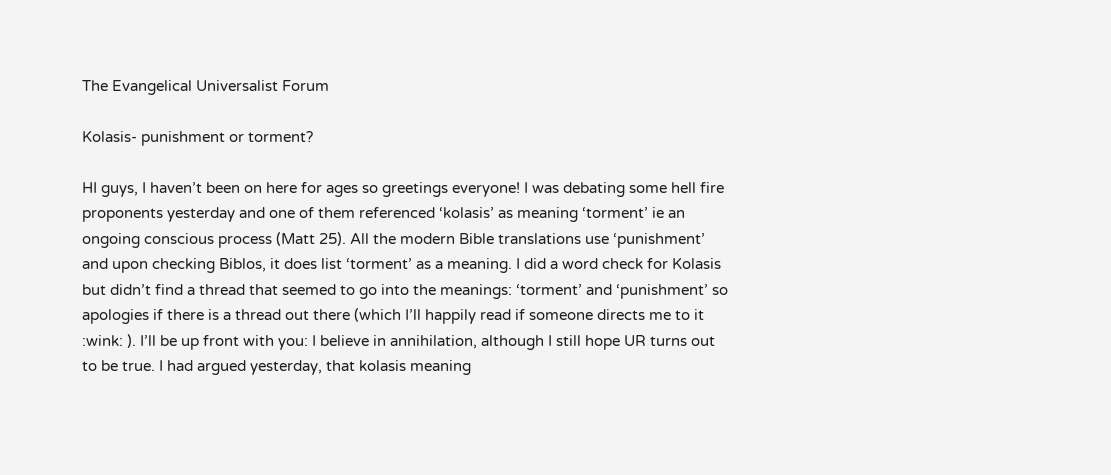The Evangelical Universalist Forum

Kolasis- punishment or torment?

HI guys, I haven’t been on here for ages so greetings everyone! I was debating some hell fire proponents yesterday and one of them referenced ‘kolasis’ as meaning ‘torment’ ie an ongoing conscious process (Matt 25). All the modern Bible translations use ‘punishment’ and upon checking Biblos, it does list ‘torment’ as a meaning. I did a word check for Kolasis but didn’t find a thread that seemed to go into the meanings: ‘torment’ and ‘punishment’ so apologies if there is a thread out there (which I’ll happily read if someone directs me to it :wink: ). I’ll be up front with you: I believe in annihilation, although I still hope UR turns out to be true. I had argued yesterday, that kolasis meaning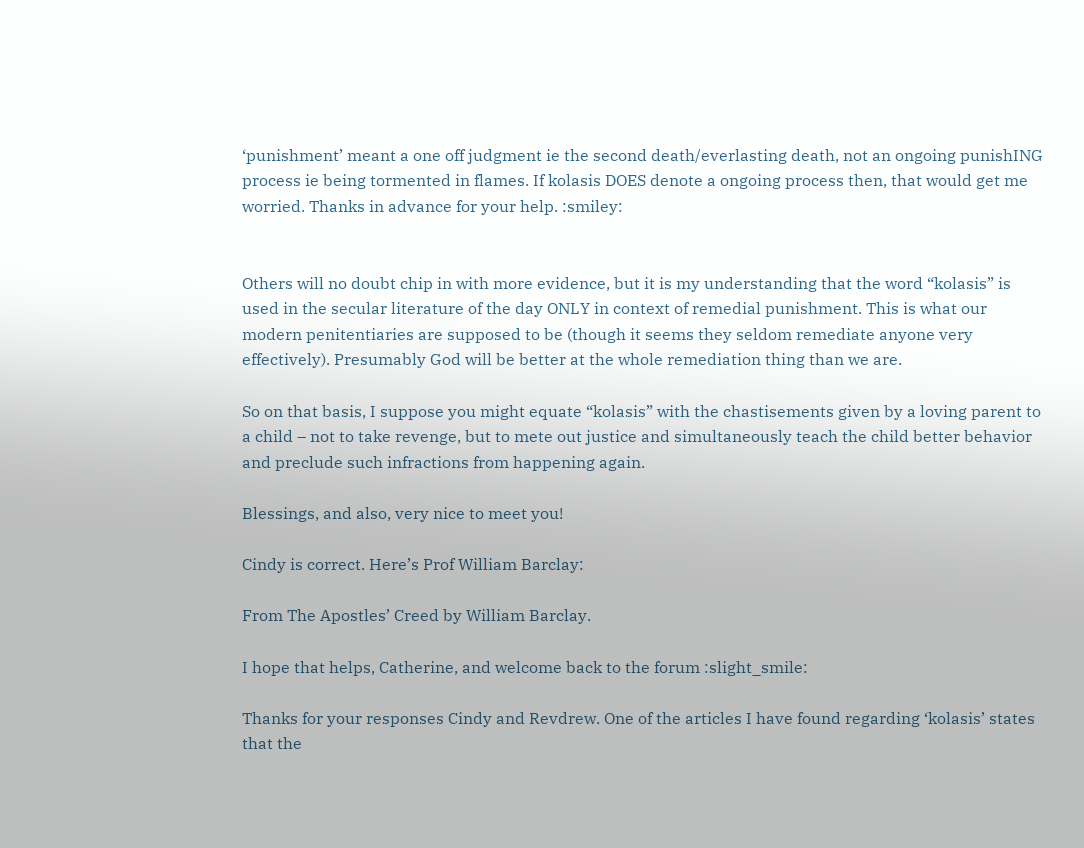‘punishment’ meant a one off judgment ie the second death/everlasting death, not an ongoing punishING process ie being tormented in flames. If kolasis DOES denote a ongoing process then, that would get me worried. Thanks in advance for your help. :smiley:


Others will no doubt chip in with more evidence, but it is my understanding that the word “kolasis” is used in the secular literature of the day ONLY in context of remedial punishment. This is what our modern penitentiaries are supposed to be (though it seems they seldom remediate anyone very effectively). Presumably God will be better at the whole remediation thing than we are.

So on that basis, I suppose you might equate “kolasis” with the chastisements given by a loving parent to a child – not to take revenge, but to mete out justice and simultaneously teach the child better behavior and preclude such infractions from happening again.

Blessings, and also, very nice to meet you!

Cindy is correct. Here’s Prof William Barclay:

From The Apostles’ Creed by William Barclay.

I hope that helps, Catherine, and welcome back to the forum :slight_smile:

Thanks for your responses Cindy and Revdrew. One of the articles I have found regarding ‘kolasis’ states that the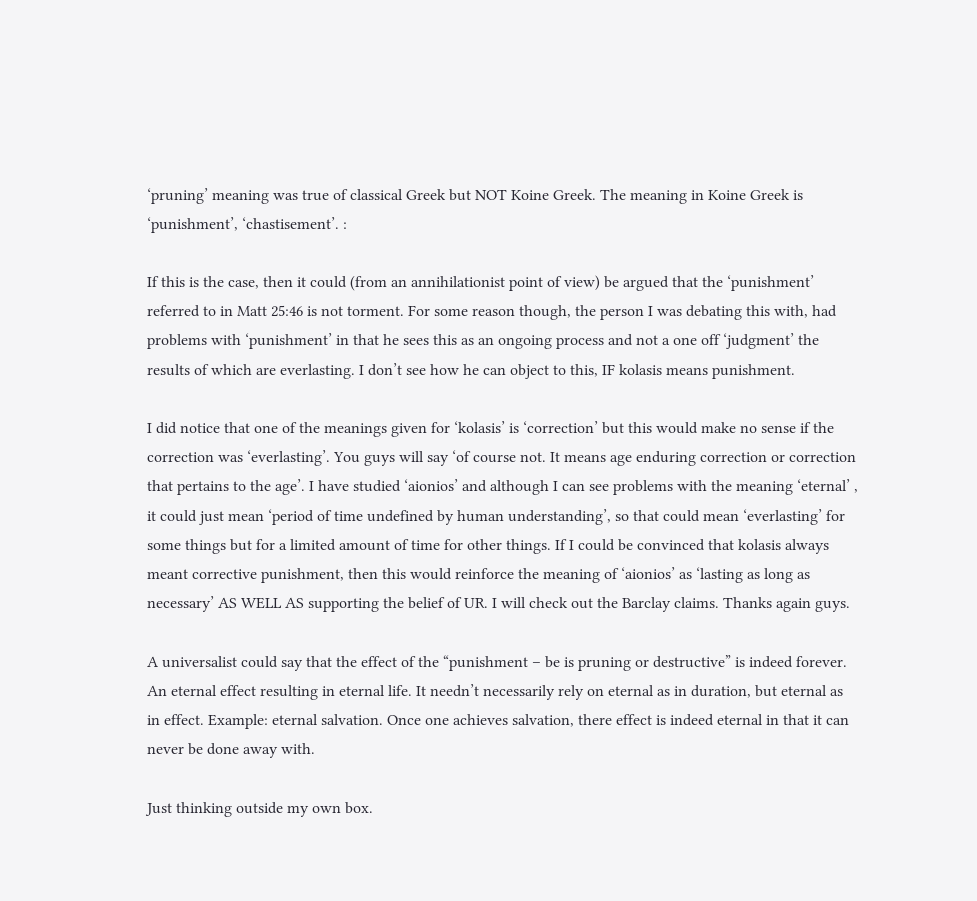‘pruning’ meaning was true of classical Greek but NOT Koine Greek. The meaning in Koine Greek is ‘punishment’, ‘chastisement’. :

If this is the case, then it could (from an annihilationist point of view) be argued that the ‘punishment’ referred to in Matt 25:46 is not torment. For some reason though, the person I was debating this with, had problems with ‘punishment’ in that he sees this as an ongoing process and not a one off ‘judgment’ the results of which are everlasting. I don’t see how he can object to this, IF kolasis means punishment.

I did notice that one of the meanings given for ‘kolasis’ is ‘correction’ but this would make no sense if the correction was ‘everlasting’. You guys will say ‘of course not. It means age enduring correction or correction that pertains to the age’. I have studied ‘aionios’ and although I can see problems with the meaning ‘eternal’ , it could just mean ‘period of time undefined by human understanding’, so that could mean ‘everlasting’ for some things but for a limited amount of time for other things. If I could be convinced that kolasis always meant corrective punishment, then this would reinforce the meaning of ‘aionios’ as ‘lasting as long as necessary’ AS WELL AS supporting the belief of UR. I will check out the Barclay claims. Thanks again guys.

A universalist could say that the effect of the “punishment – be is pruning or destructive” is indeed forever. An eternal effect resulting in eternal life. It needn’t necessarily rely on eternal as in duration, but eternal as in effect. Example: eternal salvation. Once one achieves salvation, there effect is indeed eternal in that it can never be done away with.

Just thinking outside my own box.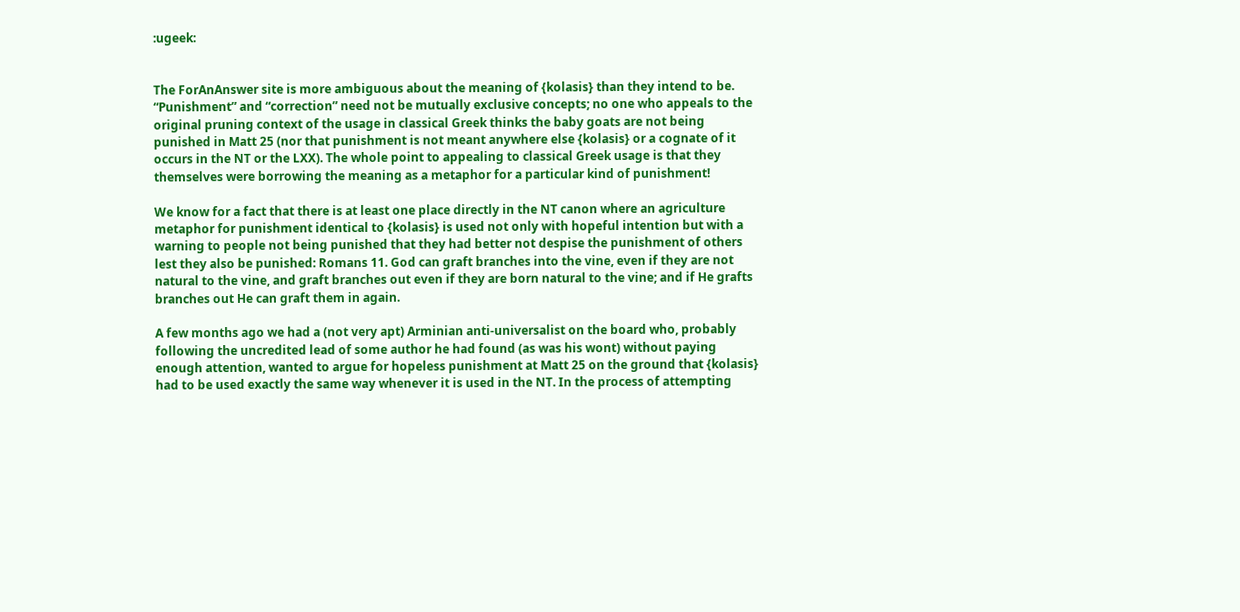:ugeek:


The ForAnAnswer site is more ambiguous about the meaning of {kolasis} than they intend to be. “Punishment” and “correction” need not be mutually exclusive concepts; no one who appeals to the original pruning context of the usage in classical Greek thinks the baby goats are not being punished in Matt 25 (nor that punishment is not meant anywhere else {kolasis} or a cognate of it occurs in the NT or the LXX). The whole point to appealing to classical Greek usage is that they themselves were borrowing the meaning as a metaphor for a particular kind of punishment!

We know for a fact that there is at least one place directly in the NT canon where an agriculture metaphor for punishment identical to {kolasis} is used not only with hopeful intention but with a warning to people not being punished that they had better not despise the punishment of others lest they also be punished: Romans 11. God can graft branches into the vine, even if they are not natural to the vine, and graft branches out even if they are born natural to the vine; and if He grafts branches out He can graft them in again.

A few months ago we had a (not very apt) Arminian anti-universalist on the board who, probably following the uncredited lead of some author he had found (as was his wont) without paying enough attention, wanted to argue for hopeless punishment at Matt 25 on the ground that {kolasis} had to be used exactly the same way whenever it is used in the NT. In the process of attempting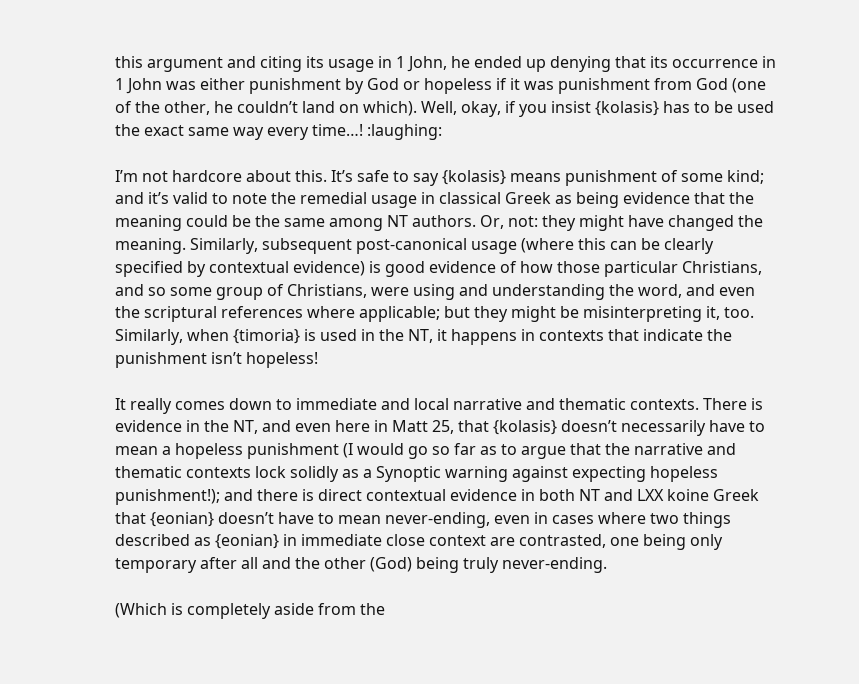this argument and citing its usage in 1 John, he ended up denying that its occurrence in 1 John was either punishment by God or hopeless if it was punishment from God (one of the other, he couldn’t land on which). Well, okay, if you insist {kolasis} has to be used the exact same way every time…! :laughing:

I’m not hardcore about this. It’s safe to say {kolasis} means punishment of some kind; and it’s valid to note the remedial usage in classical Greek as being evidence that the meaning could be the same among NT authors. Or, not: they might have changed the meaning. Similarly, subsequent post-canonical usage (where this can be clearly specified by contextual evidence) is good evidence of how those particular Christians, and so some group of Christians, were using and understanding the word, and even the scriptural references where applicable; but they might be misinterpreting it, too. Similarly, when {timoria} is used in the NT, it happens in contexts that indicate the punishment isn’t hopeless!

It really comes down to immediate and local narrative and thematic contexts. There is evidence in the NT, and even here in Matt 25, that {kolasis} doesn’t necessarily have to mean a hopeless punishment (I would go so far as to argue that the narrative and thematic contexts lock solidly as a Synoptic warning against expecting hopeless punishment!); and there is direct contextual evidence in both NT and LXX koine Greek that {eonian} doesn’t have to mean never-ending, even in cases where two things described as {eonian} in immediate close context are contrasted, one being only temporary after all and the other (God) being truly never-ending.

(Which is completely aside from the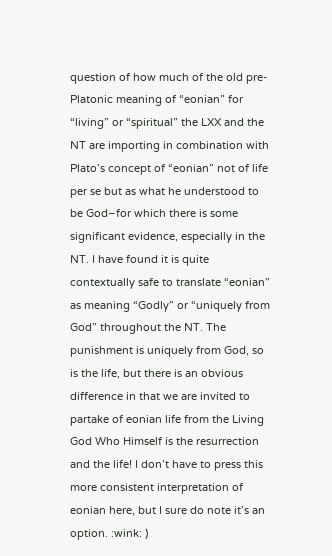question of how much of the old pre-Platonic meaning of “eonian” for “living” or “spiritual” the LXX and the NT are importing in combination with Plato’s concept of “eonian” not of life per se but as what he understood to be God–for which there is some significant evidence, especially in the NT. I have found it is quite contextually safe to translate “eonian” as meaning “Godly” or “uniquely from God” throughout the NT. The punishment is uniquely from God, so is the life, but there is an obvious difference in that we are invited to partake of eonian life from the Living God Who Himself is the resurrection and the life! I don’t have to press this more consistent interpretation of eonian here, but I sure do note it’s an option. :wink: )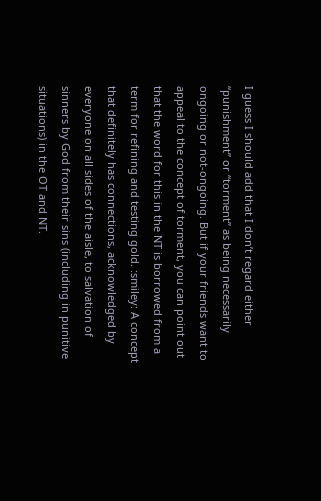I guess I should add that I don’t regard either “punishment” or “torment” as being necessarily ongoing or not-ongoing. But if your friends want to appeal to the concept of torment, you can point out that the word for this in the NT is borrowed from a term for refining and testing gold. :smiley: A concept that definitely has connections, acknowledged by everyone on all sides of the aisle, to salvation of sinners by God from their sins (including in punitive situations) in the OT and NT.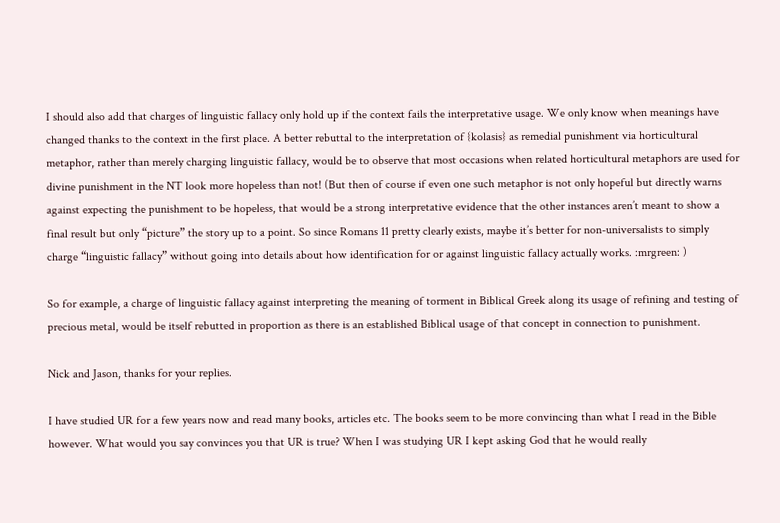I should also add that charges of linguistic fallacy only hold up if the context fails the interpretative usage. We only know when meanings have changed thanks to the context in the first place. A better rebuttal to the interpretation of {kolasis} as remedial punishment via horticultural metaphor, rather than merely charging linguistic fallacy, would be to observe that most occasions when related horticultural metaphors are used for divine punishment in the NT look more hopeless than not! (But then of course if even one such metaphor is not only hopeful but directly warns against expecting the punishment to be hopeless, that would be a strong interpretative evidence that the other instances aren’t meant to show a final result but only “picture” the story up to a point. So since Romans 11 pretty clearly exists, maybe it’s better for non-universalists to simply charge “linguistic fallacy” without going into details about how identification for or against linguistic fallacy actually works. :mrgreen: )

So for example, a charge of linguistic fallacy against interpreting the meaning of torment in Biblical Greek along its usage of refining and testing of precious metal, would be itself rebutted in proportion as there is an established Biblical usage of that concept in connection to punishment.

Nick and Jason, thanks for your replies.

I have studied UR for a few years now and read many books, articles etc. The books seem to be more convincing than what I read in the Bible however. What would you say convinces you that UR is true? When I was studying UR I kept asking God that he would really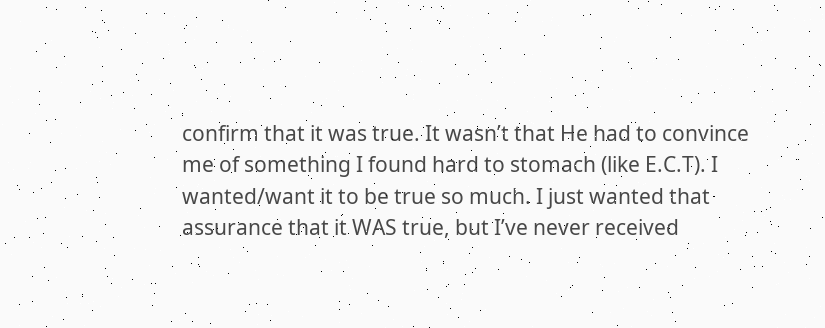confirm that it was true. It wasn’t that He had to convince me of something I found hard to stomach (like E.C.T). I wanted/want it to be true so much. I just wanted that assurance that it WAS true, but I’ve never received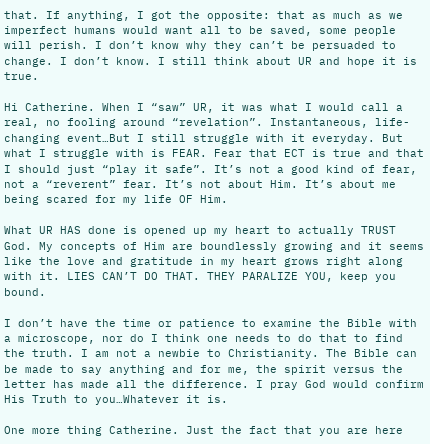that. If anything, I got the opposite: that as much as we imperfect humans would want all to be saved, some people will perish. I don’t know why they can’t be persuaded to change. I don’t know. I still think about UR and hope it is true.

Hi Catherine. When I “saw” UR, it was what I would call a real, no fooling around “revelation”. Instantaneous, life-changing event…But I still struggle with it everyday. But what I struggle with is FEAR. Fear that ECT is true and that I should just “play it safe”. It’s not a good kind of fear, not a “reverent” fear. It’s not about Him. It’s about me being scared for my life OF Him.

What UR HAS done is opened up my heart to actually TRUST God. My concepts of Him are boundlessly growing and it seems like the love and gratitude in my heart grows right along with it. LIES CAN’T DO THAT. THEY PARALIZE YOU, keep you bound.

I don’t have the time or patience to examine the Bible with a microscope, nor do I think one needs to do that to find the truth. I am not a newbie to Christianity. The Bible can be made to say anything and for me, the spirit versus the letter has made all the difference. I pray God would confirm His Truth to you…Whatever it is.

One more thing Catherine. Just the fact that you are here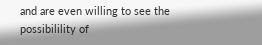and are even willing to see the possibilility of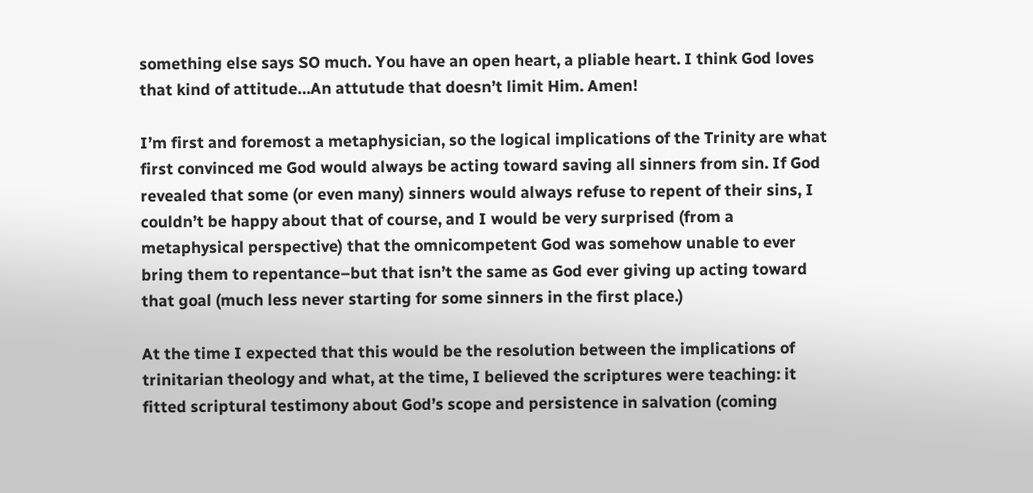something else says SO much. You have an open heart, a pliable heart. I think God loves that kind of attitude…An attutude that doesn’t limit Him. Amen!

I’m first and foremost a metaphysician, so the logical implications of the Trinity are what first convinced me God would always be acting toward saving all sinners from sin. If God revealed that some (or even many) sinners would always refuse to repent of their sins, I couldn’t be happy about that of course, and I would be very surprised (from a metaphysical perspective) that the omnicompetent God was somehow unable to ever bring them to repentance–but that isn’t the same as God ever giving up acting toward that goal (much less never starting for some sinners in the first place.)

At the time I expected that this would be the resolution between the implications of trinitarian theology and what, at the time, I believed the scriptures were teaching: it fitted scriptural testimony about God’s scope and persistence in salvation (coming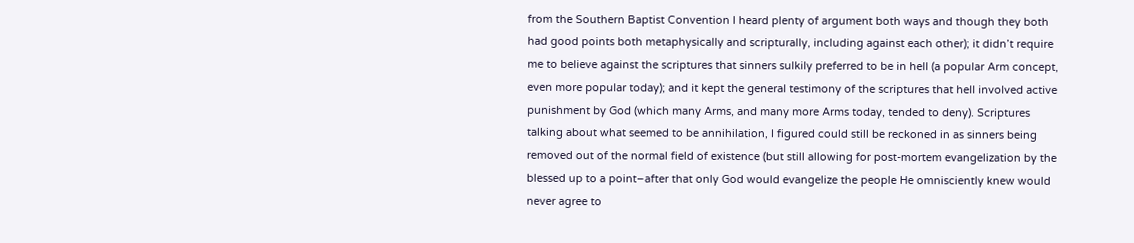from the Southern Baptist Convention I heard plenty of argument both ways and though they both had good points both metaphysically and scripturally, including against each other); it didn’t require me to believe against the scriptures that sinners sulkily preferred to be in hell (a popular Arm concept, even more popular today); and it kept the general testimony of the scriptures that hell involved active punishment by God (which many Arms, and many more Arms today, tended to deny). Scriptures talking about what seemed to be annihilation, I figured could still be reckoned in as sinners being removed out of the normal field of existence (but still allowing for post-mortem evangelization by the blessed up to a point–after that only God would evangelize the people He omnisciently knew would never agree to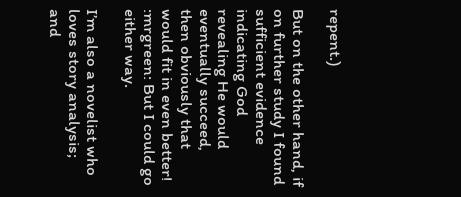repent.)

But on the other hand, if on further study I found sufficient evidence indicating God revealing He would eventually succeed, then obviously that would fit in even better! :mrgreen: But I could go either way.

I’m also a novelist who loves story analysis; and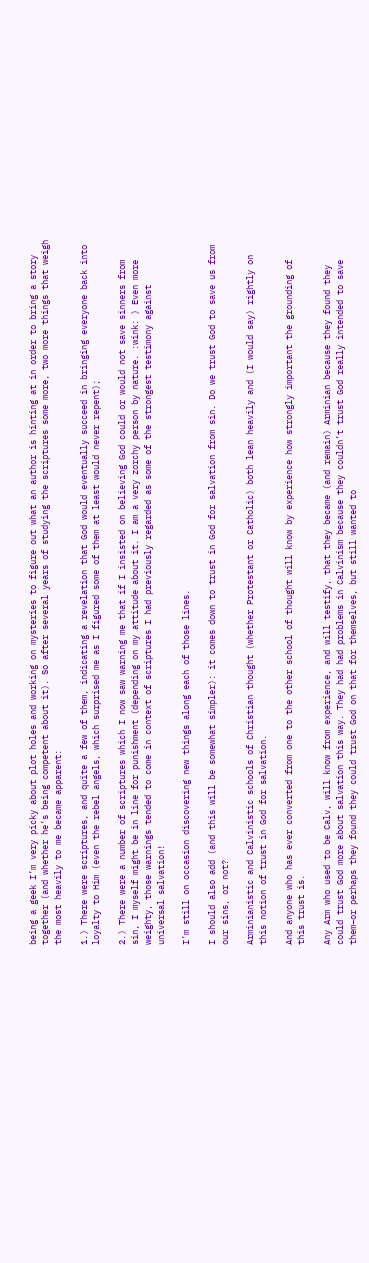being a geek I’m very picky about plot holes and working on mysteries to figure out what an author is hinting at in order to bring a story together (and whether he’s being competent about it). So after several years of studying the scriptures some more, two more things that weigh the most heavily to me became apparent:

1.) There were scriptures, and quite a few of them, indicating a revelation that God would eventually succeed in bringing everyone back into loyalty to Him (even the rebel angels, which surprised me as I figured some of them at least would never repent);

2.) There were a number of scriptures which I now saw warning me that if I insisted on believing God could or would not save sinners from sin, I myself might be in line for punishment (depending on my attitude about it. I am a very zorchy person by nature. :wink: ) Even more weighty, those warnings tended to come in context of scriptures I had previously regarded as some of the strongest testimony against universal salvation!

I’m still on occasion discovering new things along each of those lines.

I should also add (and this will be somewhat simpler): it comes down to trust in God for salvation from sin. Do we trust God to save us from our sins, or not?

Arminianistic and Calvinistic schools of Christian thought (whether Protestant or Catholic) both lean heavily and (I would say) rightly on this notion of trust in God for salvation.

And anyone who has ever converted from one to the other school of thought will know by experience how strongly important the grounding of this trust is.

Any Arm who used to be Calv, will know from experience, and will testify, that they became (and remain) Arminian because they found they could trust God more about salvation this way. They had had problems in Calvinism because they couldn’t trust God really intended to save them–or perhaps they found they could trust God on that for themselves, but still wanted to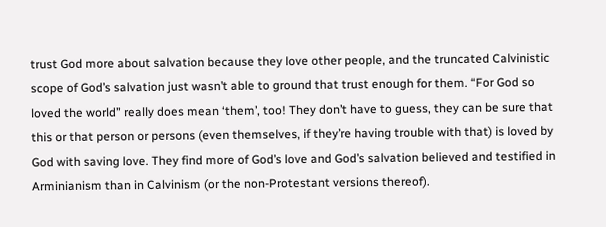trust God more about salvation because they love other people, and the truncated Calvinistic scope of God’s salvation just wasn’t able to ground that trust enough for them. “For God so loved the world” really does mean ‘them’, too! They don’t have to guess, they can be sure that this or that person or persons (even themselves, if they’re having trouble with that) is loved by God with saving love. They find more of God’s love and God’s salvation believed and testified in Arminianism than in Calvinism (or the non-Protestant versions thereof).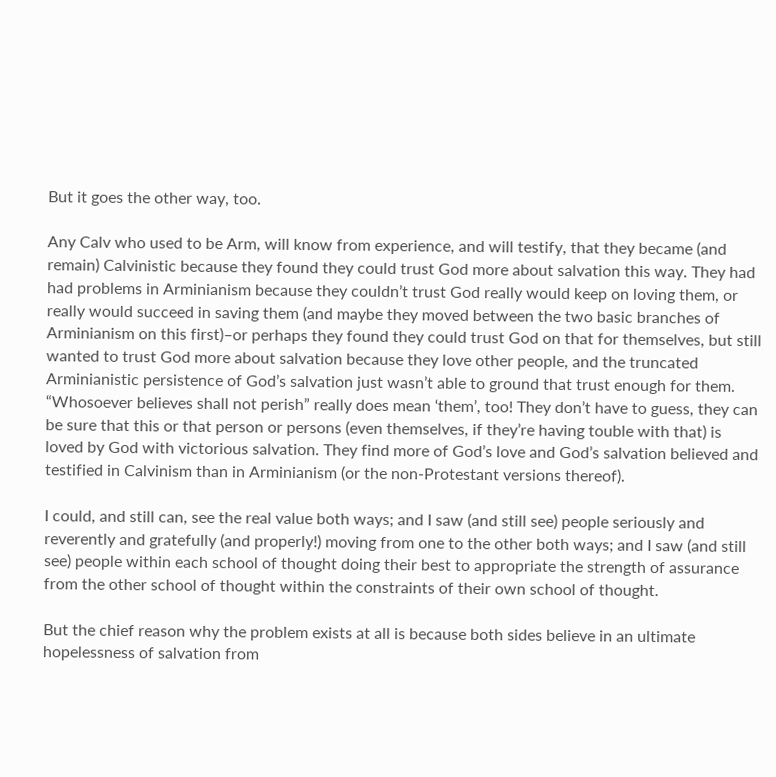But it goes the other way, too.

Any Calv who used to be Arm, will know from experience, and will testify, that they became (and remain) Calvinistic because they found they could trust God more about salvation this way. They had had problems in Arminianism because they couldn’t trust God really would keep on loving them, or really would succeed in saving them (and maybe they moved between the two basic branches of Arminianism on this first)–or perhaps they found they could trust God on that for themselves, but still wanted to trust God more about salvation because they love other people, and the truncated Arminianistic persistence of God’s salvation just wasn’t able to ground that trust enough for them. “Whosoever believes shall not perish” really does mean ‘them’, too! They don’t have to guess, they can be sure that this or that person or persons (even themselves, if they’re having touble with that) is loved by God with victorious salvation. They find more of God’s love and God’s salvation believed and testified in Calvinism than in Arminianism (or the non-Protestant versions thereof).

I could, and still can, see the real value both ways; and I saw (and still see) people seriously and reverently and gratefully (and properly!) moving from one to the other both ways; and I saw (and still see) people within each school of thought doing their best to appropriate the strength of assurance from the other school of thought within the constraints of their own school of thought.

But the chief reason why the problem exists at all is because both sides believe in an ultimate hopelessness of salvation from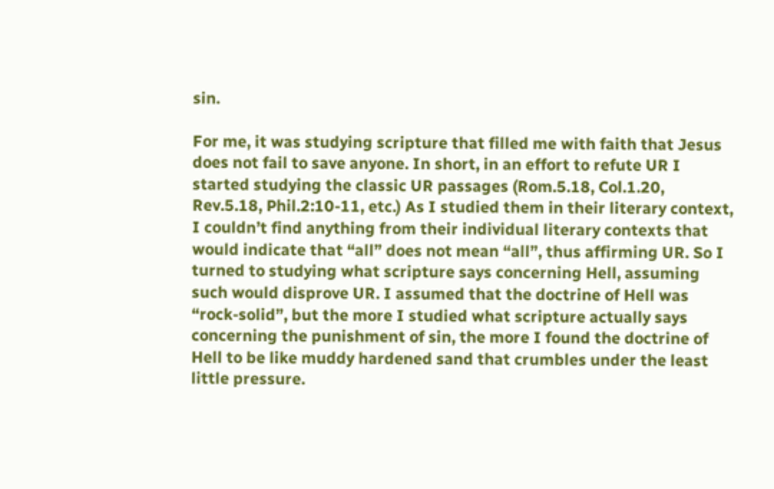sin.

For me, it was studying scripture that filled me with faith that Jesus does not fail to save anyone. In short, in an effort to refute UR I started studying the classic UR passages (Rom.5.18, Col.1.20, Rev.5.18, Phil.2:10-11, etc.) As I studied them in their literary context, I couldn’t find anything from their individual literary contexts that would indicate that “all” does not mean “all”, thus affirming UR. So I turned to studying what scripture says concerning Hell, assuming such would disprove UR. I assumed that the doctrine of Hell was “rock-solid”, but the more I studied what scripture actually says concerning the punishment of sin, the more I found the doctrine of Hell to be like muddy hardened sand that crumbles under the least little pressure.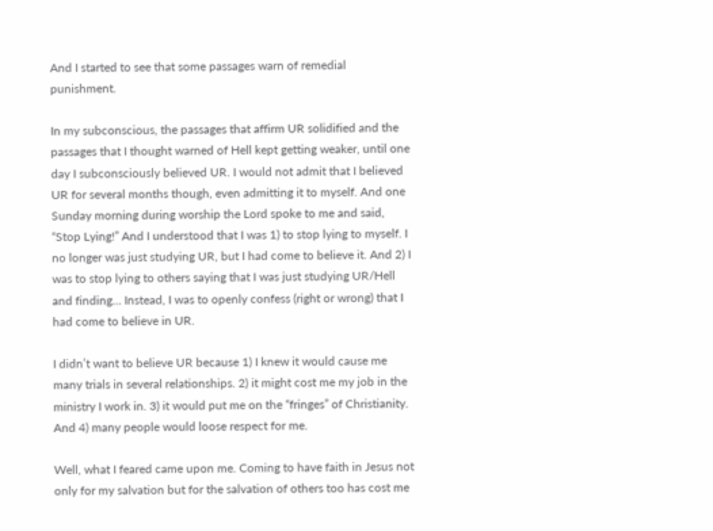And I started to see that some passages warn of remedial punishment.

In my subconscious, the passages that affirm UR solidified and the passages that I thought warned of Hell kept getting weaker, until one day I subconsciously believed UR. I would not admit that I believed UR for several months though, even admitting it to myself. And one Sunday morning during worship the Lord spoke to me and said, “Stop Lying!” And I understood that I was 1) to stop lying to myself. I no longer was just studying UR, but I had come to believe it. And 2) I was to stop lying to others saying that I was just studying UR/Hell and finding… Instead, I was to openly confess (right or wrong) that I had come to believe in UR.

I didn’t want to believe UR because 1) I knew it would cause me many trials in several relationships. 2) it might cost me my job in the ministry I work in. 3) it would put me on the “fringes” of Christianity. And 4) many people would loose respect for me.

Well, what I feared came upon me. Coming to have faith in Jesus not only for my salvation but for the salvation of others too has cost me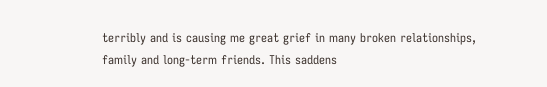terribly and is causing me great grief in many broken relationships, family and long-term friends. This saddens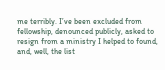me terribly. I’ve been excluded from fellowship, denounced publicly, asked to resign from a ministry I helped to found, and, well, the list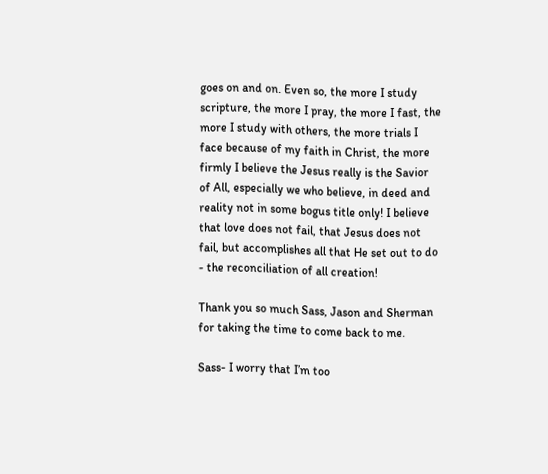goes on and on. Even so, the more I study scripture, the more I pray, the more I fast, the more I study with others, the more trials I face because of my faith in Christ, the more firmly I believe the Jesus really is the Savior of All, especially we who believe, in deed and reality not in some bogus title only! I believe that love does not fail, that Jesus does not fail, but accomplishes all that He set out to do - the reconciliation of all creation!

Thank you so much Sass, Jason and Sherman for taking the time to come back to me.

Sass- I worry that I’m too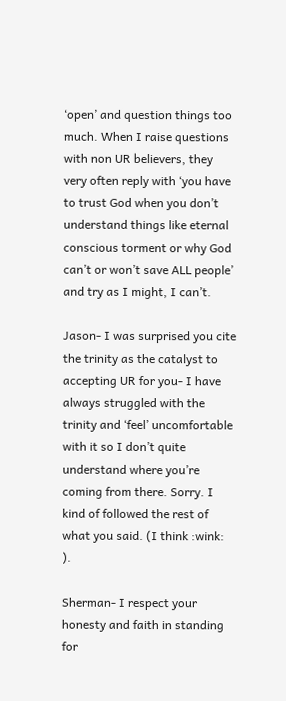‘open’ and question things too much. When I raise questions with non UR believers, they very often reply with ‘you have to trust God when you don’t understand things like eternal conscious torment or why God can’t or won’t save ALL people’ and try as I might, I can’t.

Jason- I was surprised you cite the trinity as the catalyst to accepting UR for you- I have always struggled with the trinity and ‘feel’ uncomfortable with it so I don’t quite understand where you’re coming from there. Sorry. I kind of followed the rest of what you said. (I think :wink: ).

Sherman- I respect your honesty and faith in standing for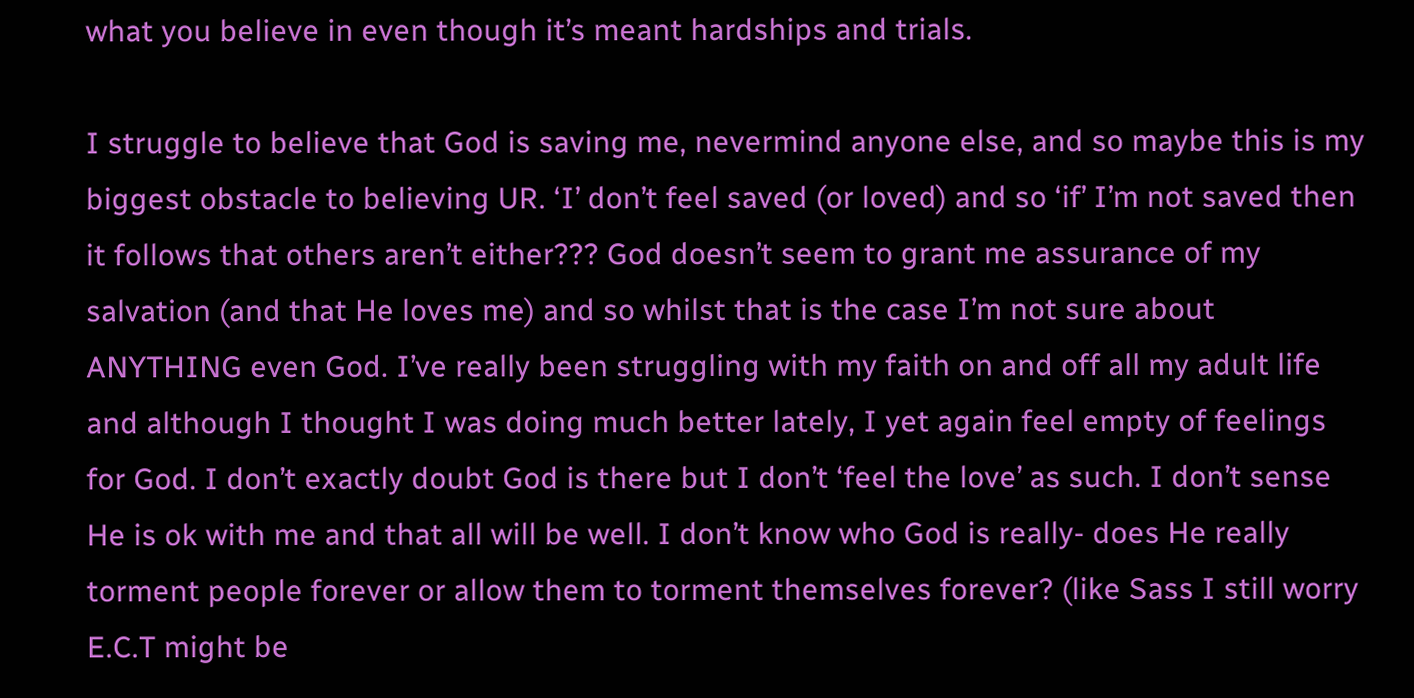what you believe in even though it’s meant hardships and trials.

I struggle to believe that God is saving me, nevermind anyone else, and so maybe this is my biggest obstacle to believing UR. ‘I’ don’t feel saved (or loved) and so ‘if’ I’m not saved then it follows that others aren’t either??? God doesn’t seem to grant me assurance of my salvation (and that He loves me) and so whilst that is the case I’m not sure about ANYTHING even God. I’ve really been struggling with my faith on and off all my adult life and although I thought I was doing much better lately, I yet again feel empty of feelings for God. I don’t exactly doubt God is there but I don’t ‘feel the love’ as such. I don’t sense He is ok with me and that all will be well. I don’t know who God is really- does He really torment people forever or allow them to torment themselves forever? (like Sass I still worry E.C.T might be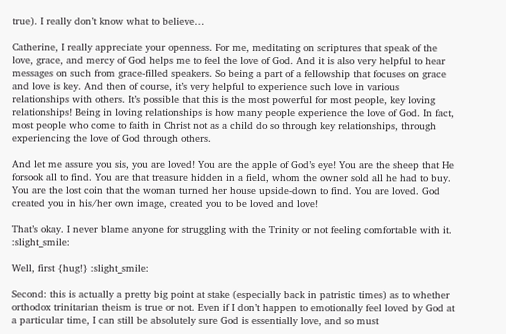true). I really don’t know what to believe…

Catherine, I really appreciate your openness. For me, meditating on scriptures that speak of the love, grace, and mercy of God helps me to feel the love of God. And it is also very helpful to hear messages on such from grace-filled speakers. So being a part of a fellowship that focuses on grace and love is key. And then of course, it’s very helpful to experience such love in various relationships with others. It’s possible that this is the most powerful for most people, key loving relationships! Being in loving relationships is how many people experience the love of God. In fact, most people who come to faith in Christ not as a child do so through key relationships, through experiencing the love of God through others.

And let me assure you sis, you are loved! You are the apple of God’s eye! You are the sheep that He forsook all to find. You are that treasure hidden in a field, whom the owner sold all he had to buy. You are the lost coin that the woman turned her house upside-down to find. You are loved. God created you in his/her own image, created you to be loved and love!

That’s okay. I never blame anyone for struggling with the Trinity or not feeling comfortable with it. :slight_smile:

Well, first {hug!} :slight_smile:

Second: this is actually a pretty big point at stake (especially back in patristic times) as to whether orthodox trinitarian theism is true or not. Even if I don’t happen to emotionally feel loved by God at a particular time, I can still be absolutely sure God is essentially love, and so must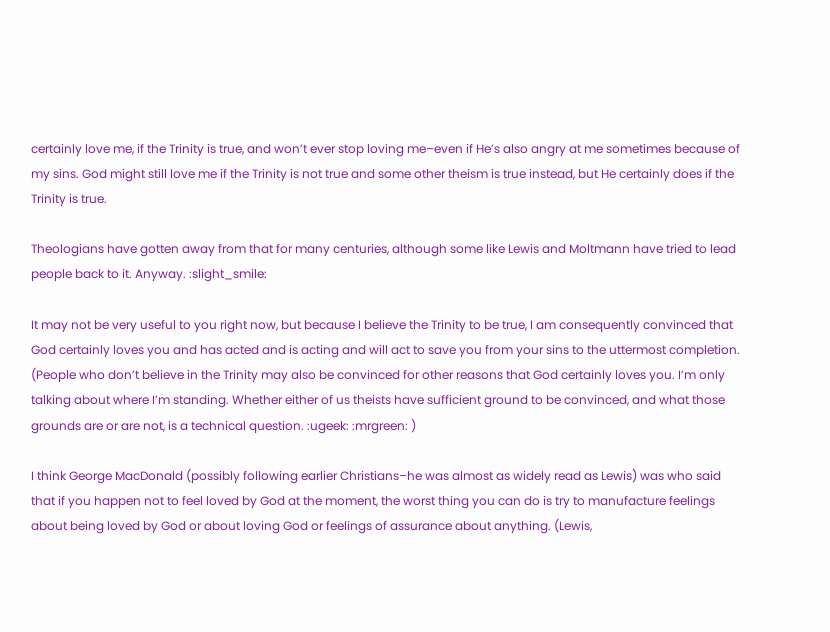certainly love me, if the Trinity is true, and won’t ever stop loving me–even if He’s also angry at me sometimes because of my sins. God might still love me if the Trinity is not true and some other theism is true instead, but He certainly does if the Trinity is true.

Theologians have gotten away from that for many centuries, although some like Lewis and Moltmann have tried to lead people back to it. Anyway. :slight_smile:

It may not be very useful to you right now, but because I believe the Trinity to be true, I am consequently convinced that God certainly loves you and has acted and is acting and will act to save you from your sins to the uttermost completion. (People who don’t believe in the Trinity may also be convinced for other reasons that God certainly loves you. I’m only talking about where I’m standing. Whether either of us theists have sufficient ground to be convinced, and what those grounds are or are not, is a technical question. :ugeek: :mrgreen: )

I think George MacDonald (possibly following earlier Christians–he was almost as widely read as Lewis) was who said that if you happen not to feel loved by God at the moment, the worst thing you can do is try to manufacture feelings about being loved by God or about loving God or feelings of assurance about anything. (Lewis,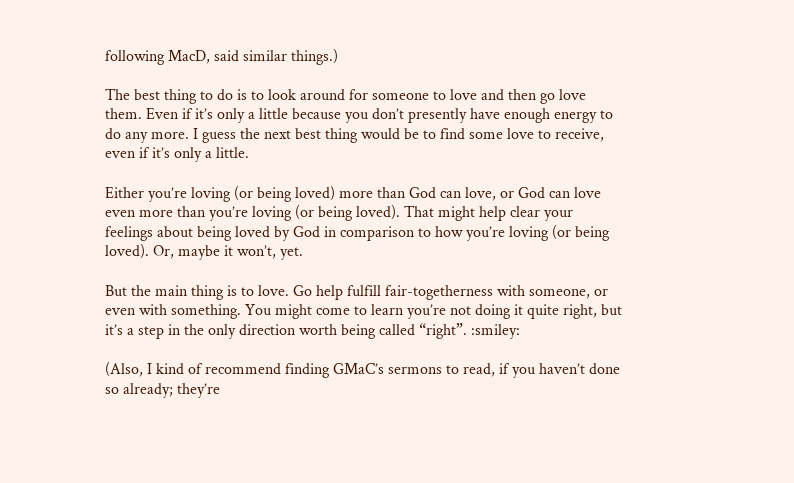following MacD, said similar things.)

The best thing to do is to look around for someone to love and then go love them. Even if it’s only a little because you don’t presently have enough energy to do any more. I guess the next best thing would be to find some love to receive, even if it’s only a little.

Either you’re loving (or being loved) more than God can love, or God can love even more than you’re loving (or being loved). That might help clear your feelings about being loved by God in comparison to how you’re loving (or being loved). Or, maybe it won’t, yet.

But the main thing is to love. Go help fulfill fair-togetherness with someone, or even with something. You might come to learn you’re not doing it quite right, but it’s a step in the only direction worth being called “right”. :smiley:

(Also, I kind of recommend finding GMaC’s sermons to read, if you haven’t done so already; they’re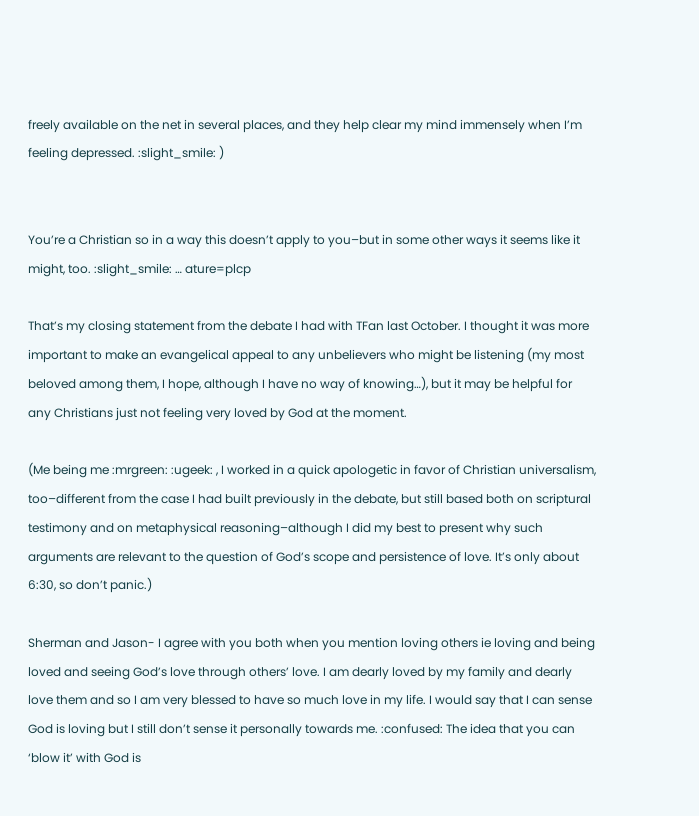freely available on the net in several places, and they help clear my mind immensely when I’m feeling depressed. :slight_smile: )


You’re a Christian so in a way this doesn’t apply to you–but in some other ways it seems like it might, too. :slight_smile: … ature=plcp

That’s my closing statement from the debate I had with TFan last October. I thought it was more important to make an evangelical appeal to any unbelievers who might be listening (my most beloved among them, I hope, although I have no way of knowing…), but it may be helpful for any Christians just not feeling very loved by God at the moment.

(Me being me :mrgreen: :ugeek: , I worked in a quick apologetic in favor of Christian universalism, too–different from the case I had built previously in the debate, but still based both on scriptural testimony and on metaphysical reasoning–although I did my best to present why such arguments are relevant to the question of God’s scope and persistence of love. It’s only about 6:30, so don’t panic.)

Sherman and Jason- I agree with you both when you mention loving others ie loving and being loved and seeing God’s love through others’ love. I am dearly loved by my family and dearly love them and so I am very blessed to have so much love in my life. I would say that I can sense God is loving but I still don’t sense it personally towards me. :confused: The idea that you can ‘blow it’ with God is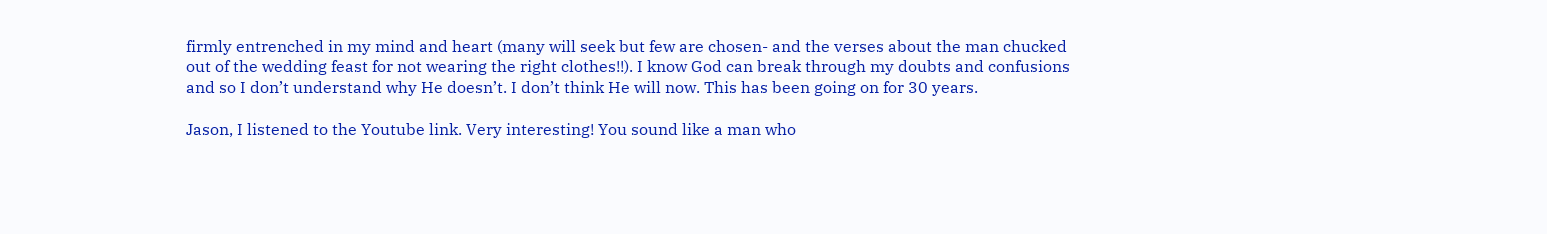firmly entrenched in my mind and heart (many will seek but few are chosen- and the verses about the man chucked out of the wedding feast for not wearing the right clothes!!). I know God can break through my doubts and confusions and so I don’t understand why He doesn’t. I don’t think He will now. This has been going on for 30 years.

Jason, I listened to the Youtube link. Very interesting! You sound like a man who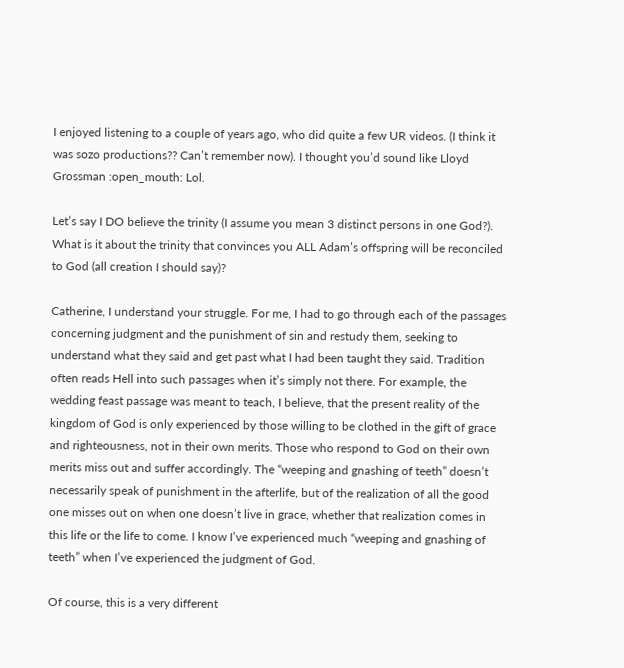I enjoyed listening to a couple of years ago, who did quite a few UR videos. (I think it was sozo productions?? Can’t remember now). I thought you’d sound like Lloyd Grossman :open_mouth: Lol.

Let’s say I DO believe the trinity (I assume you mean 3 distinct persons in one God?). What is it about the trinity that convinces you ALL Adam’s offspring will be reconciled to God (all creation I should say)?

Catherine, I understand your struggle. For me, I had to go through each of the passages concerning judgment and the punishment of sin and restudy them, seeking to understand what they said and get past what I had been taught they said. Tradition often reads Hell into such passages when it’s simply not there. For example, the wedding feast passage was meant to teach, I believe, that the present reality of the kingdom of God is only experienced by those willing to be clothed in the gift of grace and righteousness, not in their own merits. Those who respond to God on their own merits miss out and suffer accordingly. The “weeping and gnashing of teeth” doesn’t necessarily speak of punishment in the afterlife, but of the realization of all the good one misses out on when one doesn’t live in grace, whether that realization comes in this life or the life to come. I know I’ve experienced much “weeping and gnashing of teeth” when I’ve experienced the judgment of God.

Of course, this is a very different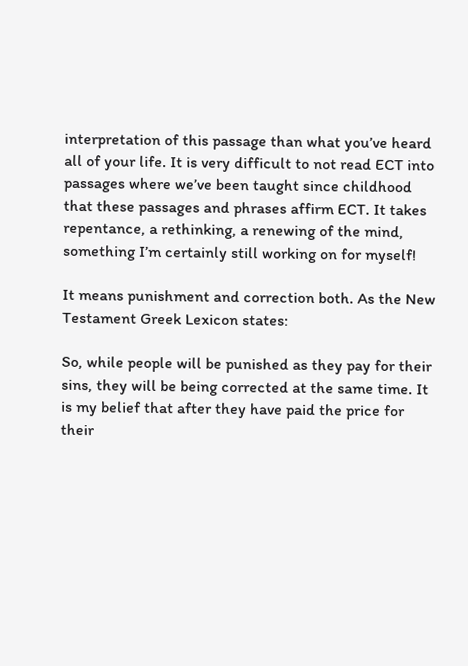interpretation of this passage than what you’ve heard all of your life. It is very difficult to not read ECT into passages where we’ve been taught since childhood that these passages and phrases affirm ECT. It takes repentance, a rethinking, a renewing of the mind, something I’m certainly still working on for myself!

It means punishment and correction both. As the New Testament Greek Lexicon states:

So, while people will be punished as they pay for their sins, they will be being corrected at the same time. It is my belief that after they have paid the price for their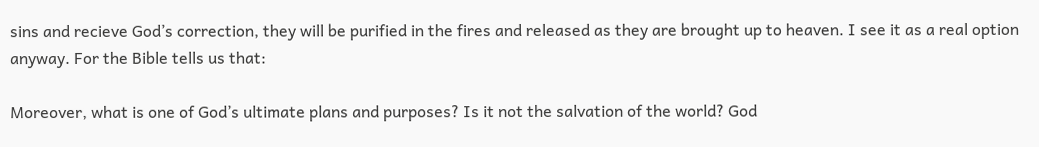sins and recieve God’s correction, they will be purified in the fires and released as they are brought up to heaven. I see it as a real option anyway. For the Bible tells us that:

Moreover, what is one of God’s ultimate plans and purposes? Is it not the salvation of the world? God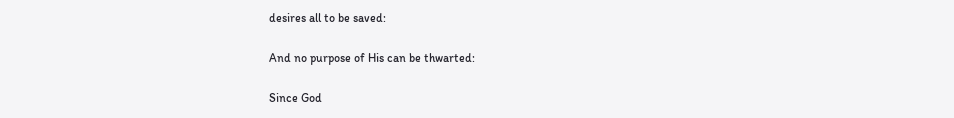desires all to be saved:

And no purpose of His can be thwarted:

Since God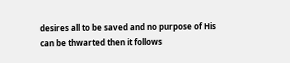desires all to be saved and no purpose of His can be thwarted then it follows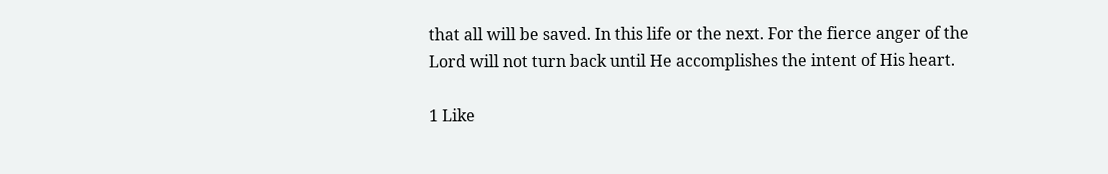that all will be saved. In this life or the next. For the fierce anger of the Lord will not turn back until He accomplishes the intent of His heart.

1 Like